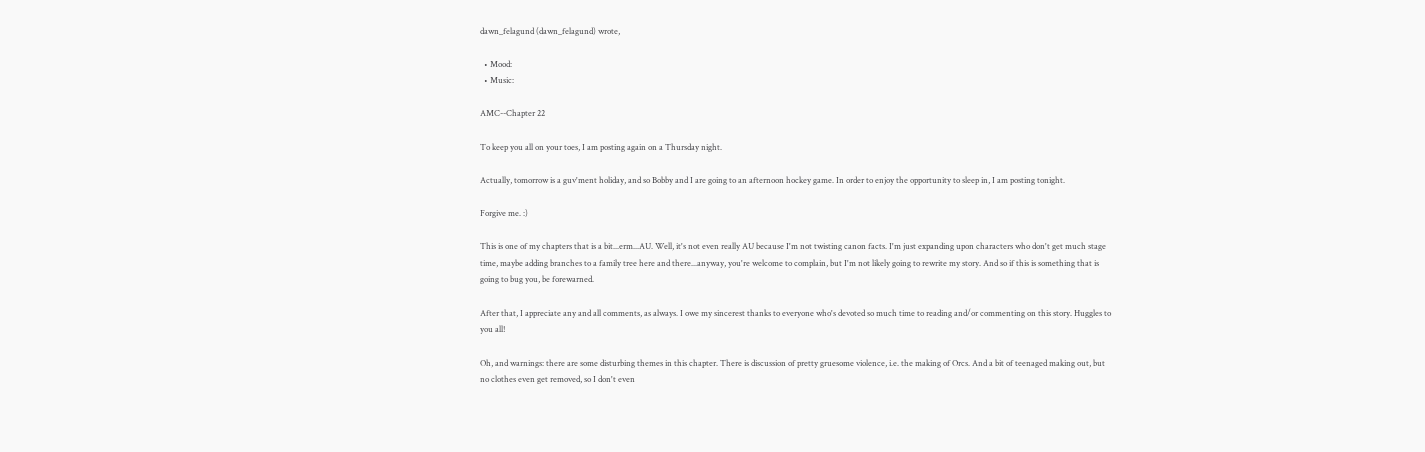dawn_felagund (dawn_felagund) wrote,

  • Mood:
  • Music:

AMC--Chapter 22

To keep you all on your toes, I am posting again on a Thursday night.

Actually, tomorrow is a guv'ment holiday, and so Bobby and I are going to an afternoon hockey game. In order to enjoy the opportunity to sleep in, I am posting tonight.

Forgive me. :)

This is one of my chapters that is a bit...erm...AU. Well, it's not even really AU because I'm not twisting canon facts. I'm just expanding upon characters who don't get much stage time, maybe adding branches to a family tree here and there...anyway, you're welcome to complain, but I'm not likely going to rewrite my story. And so if this is something that is going to bug you, be forewarned.

After that, I appreciate any and all comments, as always. I owe my sincerest thanks to everyone who's devoted so much time to reading and/or commenting on this story. Huggles to you all!

Oh, and warnings: there are some disturbing themes in this chapter. There is discussion of pretty gruesome violence, i.e. the making of Orcs. And a bit of teenaged making out, but no clothes even get removed, so I don't even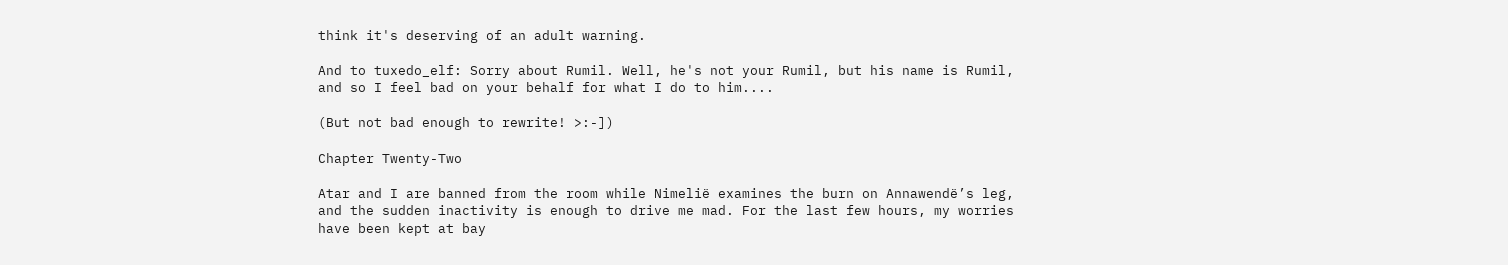think it's deserving of an adult warning.

And to tuxedo_elf: Sorry about Rumil. Well, he's not your Rumil, but his name is Rumil, and so I feel bad on your behalf for what I do to him....

(But not bad enough to rewrite! >:-])

Chapter Twenty-Two

Atar and I are banned from the room while Nimelië examines the burn on Annawendë’s leg, and the sudden inactivity is enough to drive me mad. For the last few hours, my worries have been kept at bay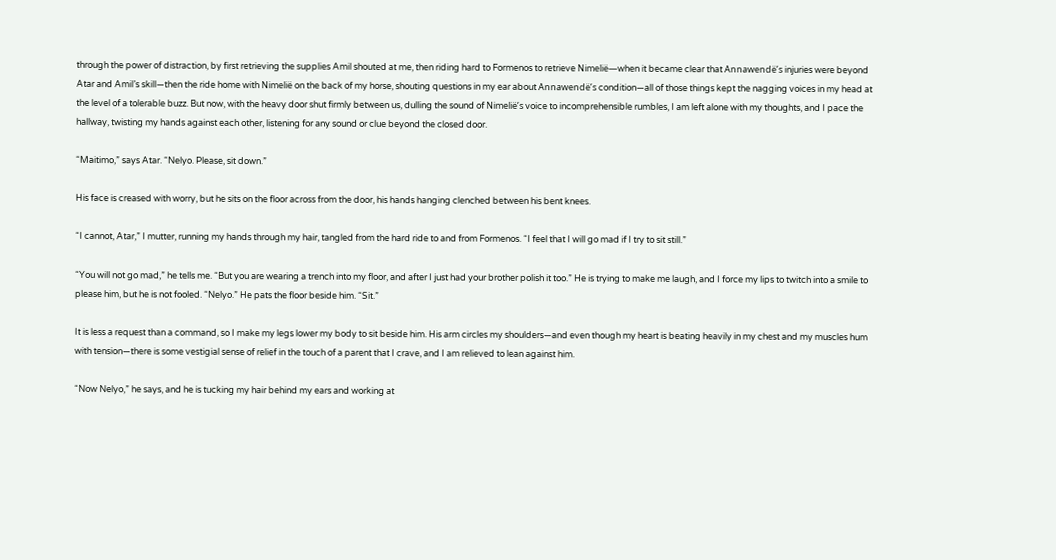through the power of distraction, by first retrieving the supplies Amil shouted at me, then riding hard to Formenos to retrieve Nimelië—when it became clear that Annawendë’s injuries were beyond Atar and Amil’s skill—then the ride home with Nimelië on the back of my horse, shouting questions in my ear about Annawendë’s condition—all of those things kept the nagging voices in my head at the level of a tolerable buzz. But now, with the heavy door shut firmly between us, dulling the sound of Nimelië’s voice to incomprehensible rumbles, I am left alone with my thoughts, and I pace the hallway, twisting my hands against each other, listening for any sound or clue beyond the closed door.

“Maitimo,” says Atar. “Nelyo. Please, sit down.”

His face is creased with worry, but he sits on the floor across from the door, his hands hanging clenched between his bent knees.

“I cannot, Atar,” I mutter, running my hands through my hair, tangled from the hard ride to and from Formenos. “I feel that I will go mad if I try to sit still.”

“You will not go mad,” he tells me. “But you are wearing a trench into my floor, and after I just had your brother polish it too.” He is trying to make me laugh, and I force my lips to twitch into a smile to please him, but he is not fooled. “Nelyo.” He pats the floor beside him. “Sit.”

It is less a request than a command, so I make my legs lower my body to sit beside him. His arm circles my shoulders—and even though my heart is beating heavily in my chest and my muscles hum with tension—there is some vestigial sense of relief in the touch of a parent that I crave, and I am relieved to lean against him.

“Now Nelyo,” he says, and he is tucking my hair behind my ears and working at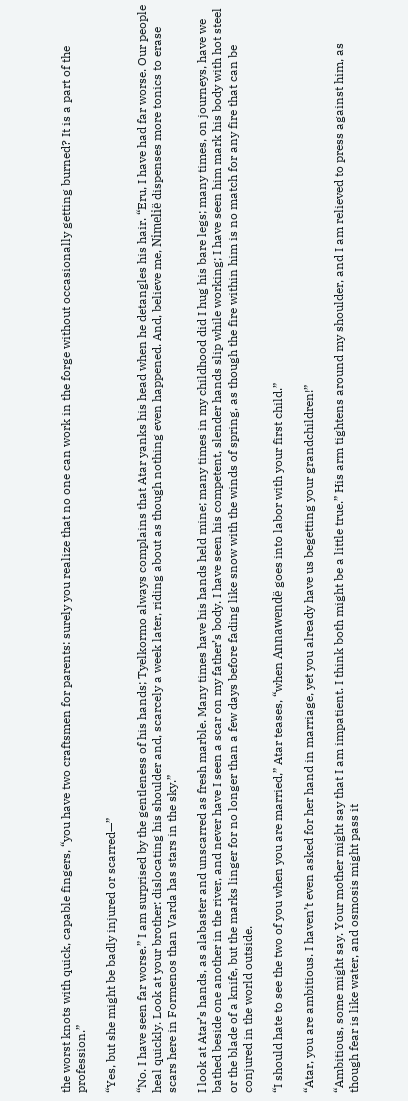the worst knots with quick, capable fingers, “you have two craftsmen for parents: surely you realize that no one can work in the forge without occasionally getting burned? It is a part of the profession.”

“Yes, but she might be badly injured or scarred—”

“No. I have seen far worse.” I am surprised by the gentleness of his hands; Tyelkormo always complains that Atar yanks his head when he detangles his hair. “Eru, I have had far worse. Our people heal quickly. Look at your brother: dislocating his shoulder and, scarcely a week later, riding about as though nothing even happened. And, believe me, Nimelië dispenses more tonics to erase scars here in Formenos than Varda has stars in the sky.”

I look at Atar’s hands, as alabaster and unscarred as fresh marble. Many times have his hands held mine; many times in my childhood did I hug his bare legs; many times, on journeys, have we bathed beside one another in the river, and never have I seen a scar on my father’s body. I have seen his competent, slender hands slip while working; I have seen him mark his body with hot steel or the blade of a knife, but the marks linger for no longer than a few days before fading like snow with the winds of spring, as though the fire within him is no match for any fire that can be conjured in the world outside.

“I should hate to see the two of you when you are married,” Atar teases, “when Annawendë goes into labor with your first child.”

“Atar, you are ambitious. I haven’t even asked for her hand in marriage, yet you already have us begetting your grandchildren!”

“Ambitious, some might say. Your mother might say that I am impatient. I think both might be a little true.” His arm tightens around my shoulder, and I am relieved to press against him, as though fear is like water, and osmosis might pass it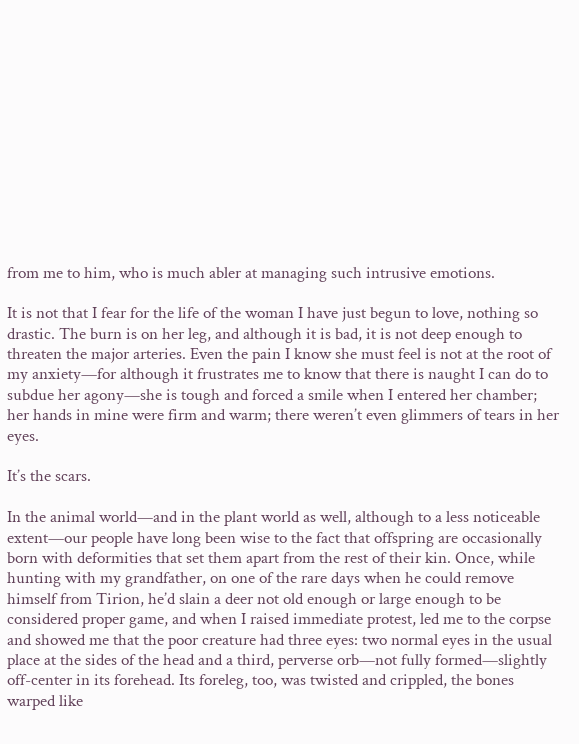from me to him, who is much abler at managing such intrusive emotions.

It is not that I fear for the life of the woman I have just begun to love, nothing so drastic. The burn is on her leg, and although it is bad, it is not deep enough to threaten the major arteries. Even the pain I know she must feel is not at the root of my anxiety—for although it frustrates me to know that there is naught I can do to subdue her agony—she is tough and forced a smile when I entered her chamber; her hands in mine were firm and warm; there weren’t even glimmers of tears in her eyes.

It’s the scars.

In the animal world—and in the plant world as well, although to a less noticeable extent—our people have long been wise to the fact that offspring are occasionally born with deformities that set them apart from the rest of their kin. Once, while hunting with my grandfather, on one of the rare days when he could remove himself from Tirion, he’d slain a deer not old enough or large enough to be considered proper game, and when I raised immediate protest, led me to the corpse and showed me that the poor creature had three eyes: two normal eyes in the usual place at the sides of the head and a third, perverse orb—not fully formed—slightly off-center in its forehead. Its foreleg, too, was twisted and crippled, the bones warped like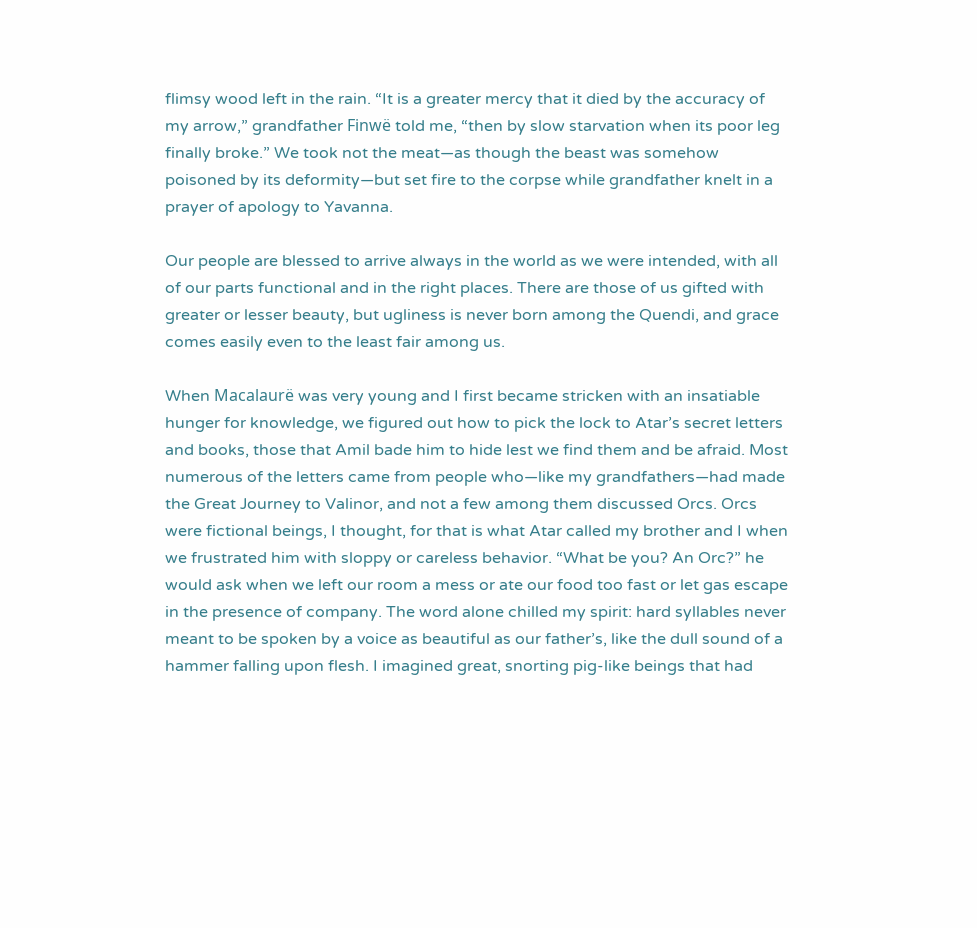flimsy wood left in the rain. “It is a greater mercy that it died by the accuracy of my arrow,” grandfather Finwë told me, “then by slow starvation when its poor leg finally broke.” We took not the meat—as though the beast was somehow poisoned by its deformity—but set fire to the corpse while grandfather knelt in a prayer of apology to Yavanna.

Our people are blessed to arrive always in the world as we were intended, with all of our parts functional and in the right places. There are those of us gifted with greater or lesser beauty, but ugliness is never born among the Quendi, and grace comes easily even to the least fair among us.

When Macalaurë was very young and I first became stricken with an insatiable hunger for knowledge, we figured out how to pick the lock to Atar’s secret letters and books, those that Amil bade him to hide lest we find them and be afraid. Most numerous of the letters came from people who—like my grandfathers—had made the Great Journey to Valinor, and not a few among them discussed Orcs. Orcs were fictional beings, I thought, for that is what Atar called my brother and I when we frustrated him with sloppy or careless behavior. “What be you? An Orc?” he would ask when we left our room a mess or ate our food too fast or let gas escape in the presence of company. The word alone chilled my spirit: hard syllables never meant to be spoken by a voice as beautiful as our father’s, like the dull sound of a hammer falling upon flesh. I imagined great, snorting pig-like beings that had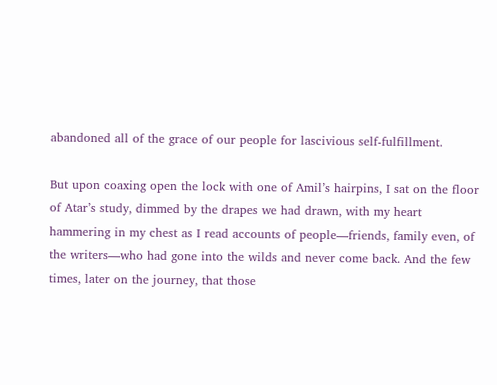abandoned all of the grace of our people for lascivious self-fulfillment.

But upon coaxing open the lock with one of Amil’s hairpins, I sat on the floor of Atar’s study, dimmed by the drapes we had drawn, with my heart hammering in my chest as I read accounts of people—friends, family even, of the writers—who had gone into the wilds and never come back. And the few times, later on the journey, that those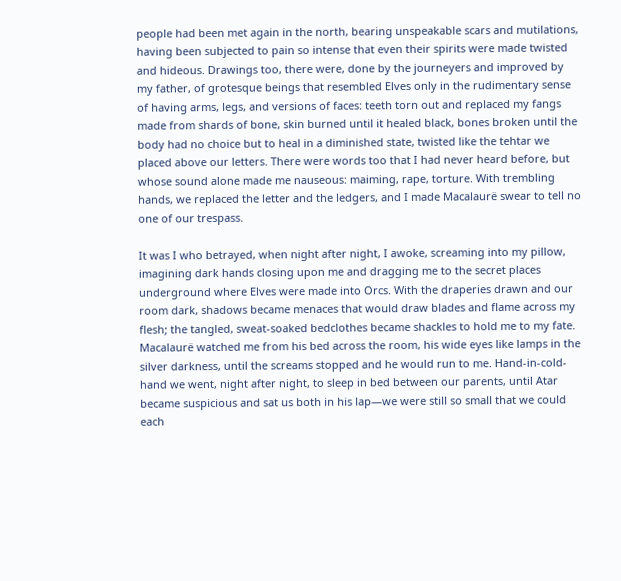people had been met again in the north, bearing unspeakable scars and mutilations, having been subjected to pain so intense that even their spirits were made twisted and hideous. Drawings too, there were, done by the journeyers and improved by my father, of grotesque beings that resembled Elves only in the rudimentary sense of having arms, legs, and versions of faces: teeth torn out and replaced my fangs made from shards of bone, skin burned until it healed black, bones broken until the body had no choice but to heal in a diminished state, twisted like the tehtar we placed above our letters. There were words too that I had never heard before, but whose sound alone made me nauseous: maiming, rape, torture. With trembling hands, we replaced the letter and the ledgers, and I made Macalaurë swear to tell no one of our trespass.

It was I who betrayed, when night after night, I awoke, screaming into my pillow, imagining dark hands closing upon me and dragging me to the secret places underground where Elves were made into Orcs. With the draperies drawn and our room dark, shadows became menaces that would draw blades and flame across my flesh; the tangled, sweat-soaked bedclothes became shackles to hold me to my fate. Macalaurë watched me from his bed across the room, his wide eyes like lamps in the silver darkness, until the screams stopped and he would run to me. Hand-in-cold-hand we went, night after night, to sleep in bed between our parents, until Atar became suspicious and sat us both in his lap—we were still so small that we could each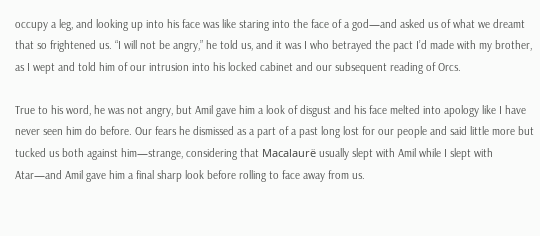occupy a leg, and looking up into his face was like staring into the face of a god—and asked us of what we dreamt that so frightened us. “I will not be angry,” he told us, and it was I who betrayed the pact I’d made with my brother, as I wept and told him of our intrusion into his locked cabinet and our subsequent reading of Orcs.

True to his word, he was not angry, but Amil gave him a look of disgust and his face melted into apology like I have never seen him do before. Our fears he dismissed as a part of a past long lost for our people and said little more but tucked us both against him—strange, considering that Macalaurë usually slept with Amil while I slept with Atar—and Amil gave him a final sharp look before rolling to face away from us.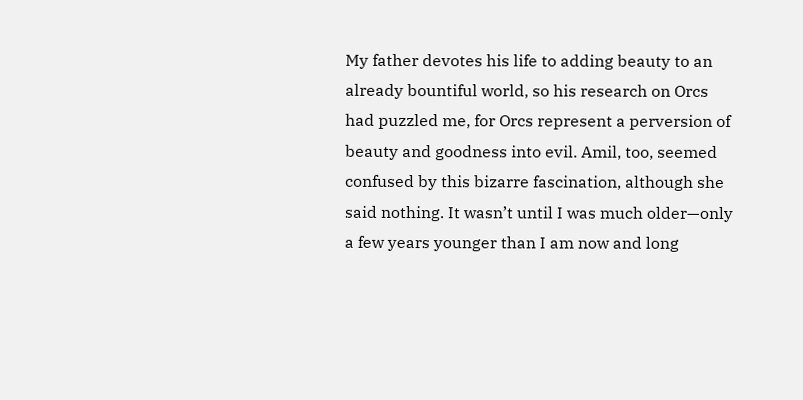My father devotes his life to adding beauty to an already bountiful world, so his research on Orcs had puzzled me, for Orcs represent a perversion of beauty and goodness into evil. Amil, too, seemed confused by this bizarre fascination, although she said nothing. It wasn’t until I was much older—only a few years younger than I am now and long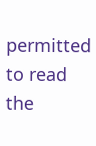permitted to read the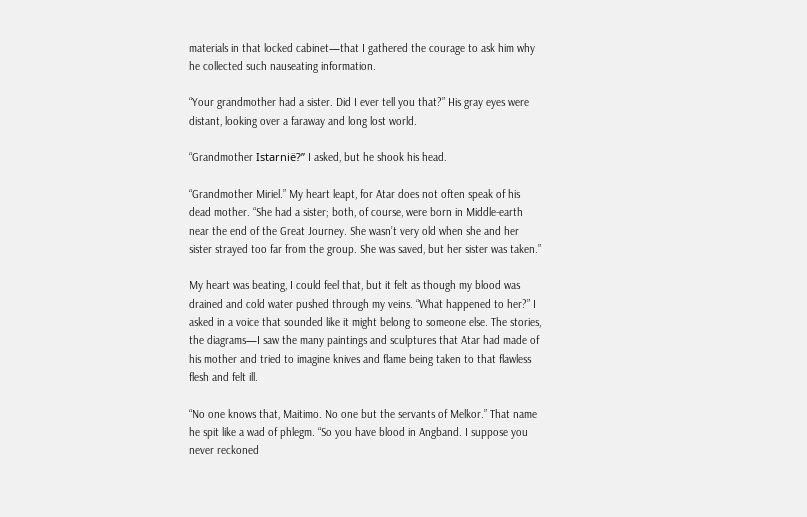materials in that locked cabinet—that I gathered the courage to ask him why he collected such nauseating information.

“Your grandmother had a sister. Did I ever tell you that?” His gray eyes were distant, looking over a faraway and long lost world.

“Grandmother Istarnië?” I asked, but he shook his head.

“Grandmother Miriel.” My heart leapt, for Atar does not often speak of his dead mother. “She had a sister; both, of course, were born in Middle-earth near the end of the Great Journey. She wasn’t very old when she and her sister strayed too far from the group. She was saved, but her sister was taken.”

My heart was beating, I could feel that, but it felt as though my blood was drained and cold water pushed through my veins. “What happened to her?” I asked in a voice that sounded like it might belong to someone else. The stories, the diagrams—I saw the many paintings and sculptures that Atar had made of his mother and tried to imagine knives and flame being taken to that flawless flesh and felt ill.

“No one knows that, Maitimo. No one but the servants of Melkor.” That name he spit like a wad of phlegm. “So you have blood in Angband. I suppose you never reckoned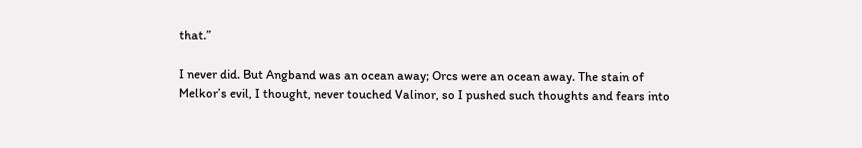that.”

I never did. But Angband was an ocean away; Orcs were an ocean away. The stain of Melkor’s evil, I thought, never touched Valinor, so I pushed such thoughts and fears into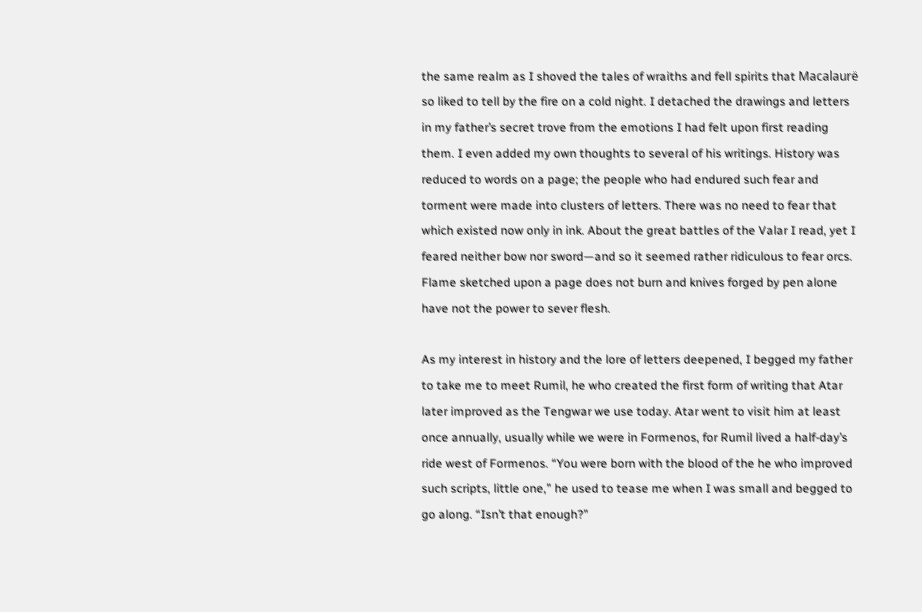the same realm as I shoved the tales of wraiths and fell spirits that Macalaurë so liked to tell by the fire on a cold night. I detached the drawings and letters in my father’s secret trove from the emotions I had felt upon first reading them. I even added my own thoughts to several of his writings. History was reduced to words on a page; the people who had endured such fear and torment were made into clusters of letters. There was no need to fear that which existed now only in ink. About the great battles of the Valar I read, yet I feared neither bow nor sword—and so it seemed rather ridiculous to fear orcs. Flame sketched upon a page does not burn and knives forged by pen alone have not the power to sever flesh.

As my interest in history and the lore of letters deepened, I begged my father to take me to meet Rumil, he who created the first form of writing that Atar later improved as the Tengwar we use today. Atar went to visit him at least once annually, usually while we were in Formenos, for Rumil lived a half-day’s ride west of Formenos. “You were born with the blood of the he who improved such scripts, little one,” he used to tease me when I was small and begged to go along. “Isn’t that enough?”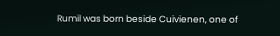Rumil was born beside Cuivienen, one of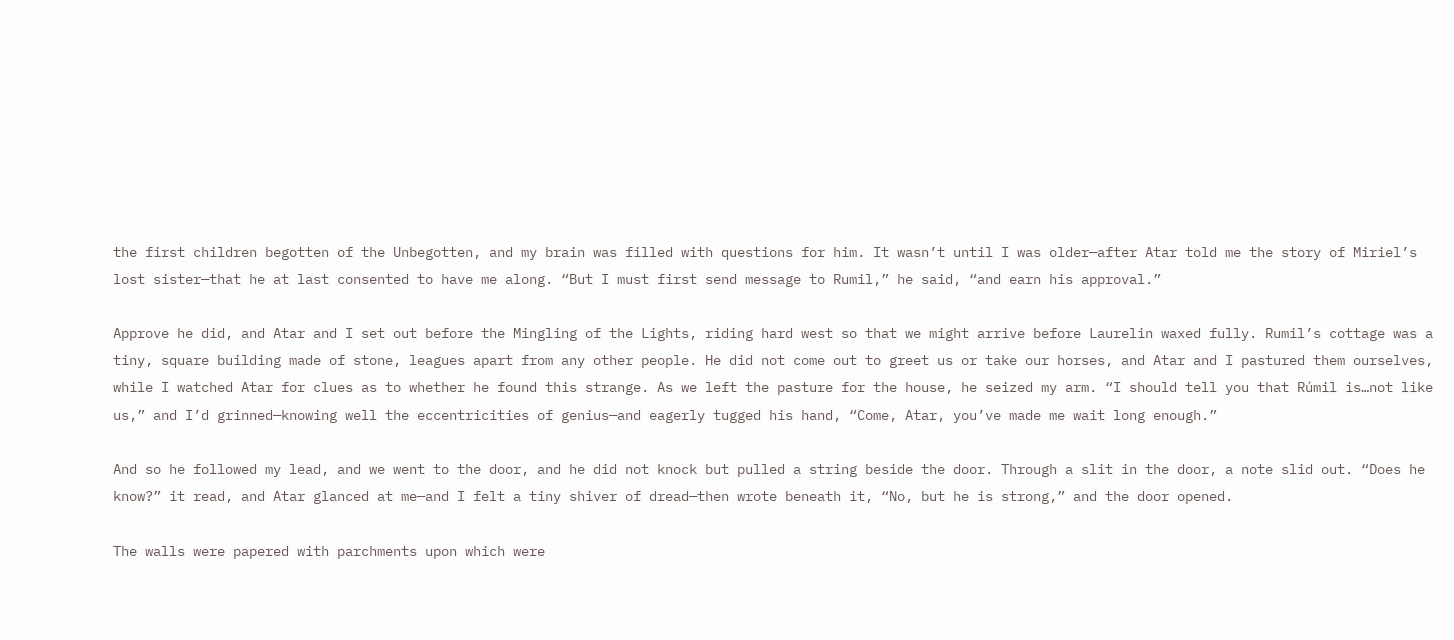the first children begotten of the Unbegotten, and my brain was filled with questions for him. It wasn’t until I was older—after Atar told me the story of Miriel’s lost sister—that he at last consented to have me along. “But I must first send message to Rumil,” he said, “and earn his approval.”

Approve he did, and Atar and I set out before the Mingling of the Lights, riding hard west so that we might arrive before Laurelin waxed fully. Rumil’s cottage was a tiny, square building made of stone, leagues apart from any other people. He did not come out to greet us or take our horses, and Atar and I pastured them ourselves, while I watched Atar for clues as to whether he found this strange. As we left the pasture for the house, he seized my arm. “I should tell you that Rúmil is…not like us,” and I’d grinned—knowing well the eccentricities of genius—and eagerly tugged his hand, “Come, Atar, you’ve made me wait long enough.”

And so he followed my lead, and we went to the door, and he did not knock but pulled a string beside the door. Through a slit in the door, a note slid out. “Does he know?” it read, and Atar glanced at me—and I felt a tiny shiver of dread—then wrote beneath it, “No, but he is strong,” and the door opened.

The walls were papered with parchments upon which were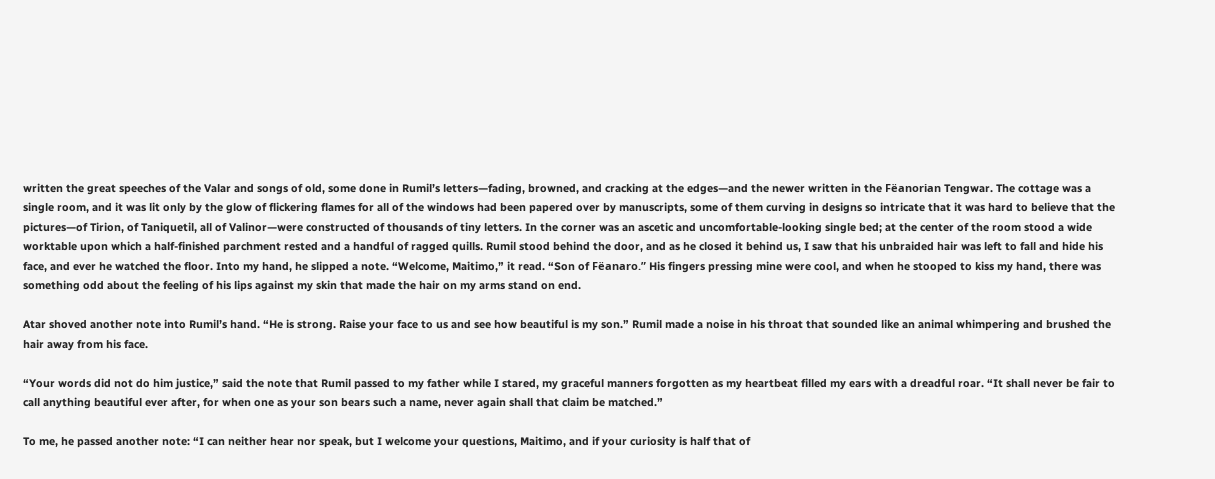written the great speeches of the Valar and songs of old, some done in Rumil’s letters—fading, browned, and cracking at the edges—and the newer written in the Fëanorian Tengwar. The cottage was a single room, and it was lit only by the glow of flickering flames for all of the windows had been papered over by manuscripts, some of them curving in designs so intricate that it was hard to believe that the pictures—of Tirion, of Taniquetil, all of Valinor—were constructed of thousands of tiny letters. In the corner was an ascetic and uncomfortable-looking single bed; at the center of the room stood a wide worktable upon which a half-finished parchment rested and a handful of ragged quills. Rumil stood behind the door, and as he closed it behind us, I saw that his unbraided hair was left to fall and hide his face, and ever he watched the floor. Into my hand, he slipped a note. “Welcome, Maitimo,” it read. “Son of Fëanaro.” His fingers pressing mine were cool, and when he stooped to kiss my hand, there was something odd about the feeling of his lips against my skin that made the hair on my arms stand on end.

Atar shoved another note into Rumil’s hand. “He is strong. Raise your face to us and see how beautiful is my son.” Rumil made a noise in his throat that sounded like an animal whimpering and brushed the hair away from his face.

“Your words did not do him justice,” said the note that Rumil passed to my father while I stared, my graceful manners forgotten as my heartbeat filled my ears with a dreadful roar. “It shall never be fair to call anything beautiful ever after, for when one as your son bears such a name, never again shall that claim be matched.”

To me, he passed another note: “I can neither hear nor speak, but I welcome your questions, Maitimo, and if your curiosity is half that of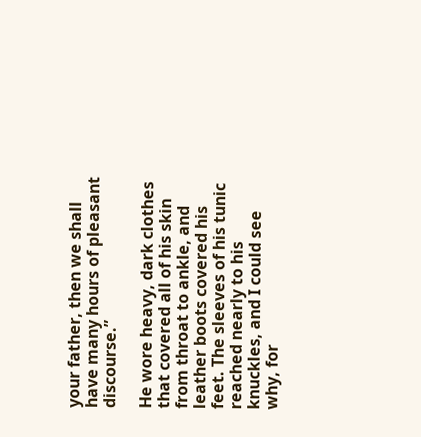your father, then we shall have many hours of pleasant discourse.”

He wore heavy, dark clothes that covered all of his skin from throat to ankle, and leather boots covered his feet. The sleeves of his tunic reached nearly to his knuckles, and I could see why, for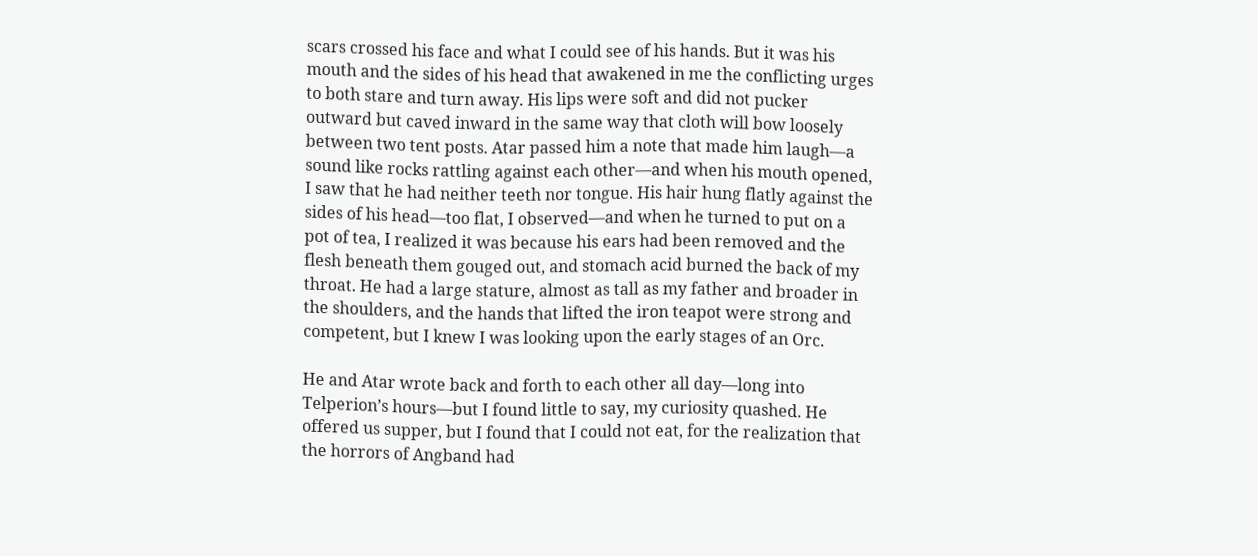scars crossed his face and what I could see of his hands. But it was his mouth and the sides of his head that awakened in me the conflicting urges to both stare and turn away. His lips were soft and did not pucker outward but caved inward in the same way that cloth will bow loosely between two tent posts. Atar passed him a note that made him laugh—a sound like rocks rattling against each other—and when his mouth opened, I saw that he had neither teeth nor tongue. His hair hung flatly against the sides of his head—too flat, I observed—and when he turned to put on a pot of tea, I realized it was because his ears had been removed and the flesh beneath them gouged out, and stomach acid burned the back of my throat. He had a large stature, almost as tall as my father and broader in the shoulders, and the hands that lifted the iron teapot were strong and competent, but I knew I was looking upon the early stages of an Orc.

He and Atar wrote back and forth to each other all day—long into Telperion’s hours—but I found little to say, my curiosity quashed. He offered us supper, but I found that I could not eat, for the realization that the horrors of Angband had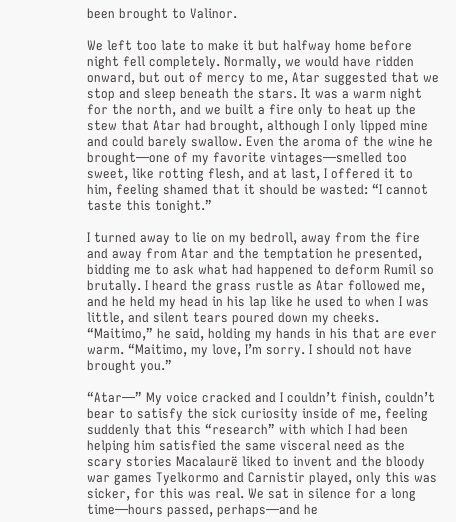been brought to Valinor.

We left too late to make it but halfway home before night fell completely. Normally, we would have ridden onward, but out of mercy to me, Atar suggested that we stop and sleep beneath the stars. It was a warm night for the north, and we built a fire only to heat up the stew that Atar had brought, although I only lipped mine and could barely swallow. Even the aroma of the wine he brought—one of my favorite vintages—smelled too sweet, like rotting flesh, and at last, I offered it to him, feeling shamed that it should be wasted: “I cannot taste this tonight.”

I turned away to lie on my bedroll, away from the fire and away from Atar and the temptation he presented, bidding me to ask what had happened to deform Rumil so brutally. I heard the grass rustle as Atar followed me, and he held my head in his lap like he used to when I was little, and silent tears poured down my cheeks. “Maitimo,” he said, holding my hands in his that are ever warm. “Maitimo, my love, I’m sorry. I should not have brought you.”

“Atar—” My voice cracked and I couldn’t finish, couldn’t bear to satisfy the sick curiosity inside of me, feeling suddenly that this “research” with which I had been helping him satisfied the same visceral need as the scary stories Macalaurë liked to invent and the bloody war games Tyelkormo and Carnistir played, only this was sicker, for this was real. We sat in silence for a long time—hours passed, perhaps—and he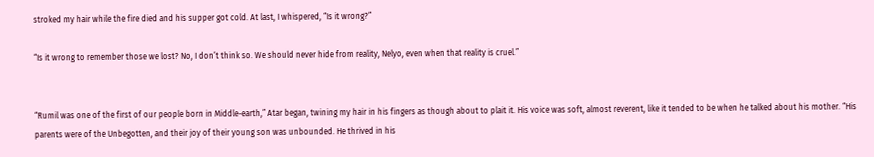stroked my hair while the fire died and his supper got cold. At last, I whispered, “Is it wrong?”

“Is it wrong to remember those we lost? No, I don’t think so. We should never hide from reality, Nelyo, even when that reality is cruel.”


“Rumil was one of the first of our people born in Middle-earth,” Atar began, twining my hair in his fingers as though about to plait it. His voice was soft, almost reverent, like it tended to be when he talked about his mother. “His parents were of the Unbegotten, and their joy of their young son was unbounded. He thrived in his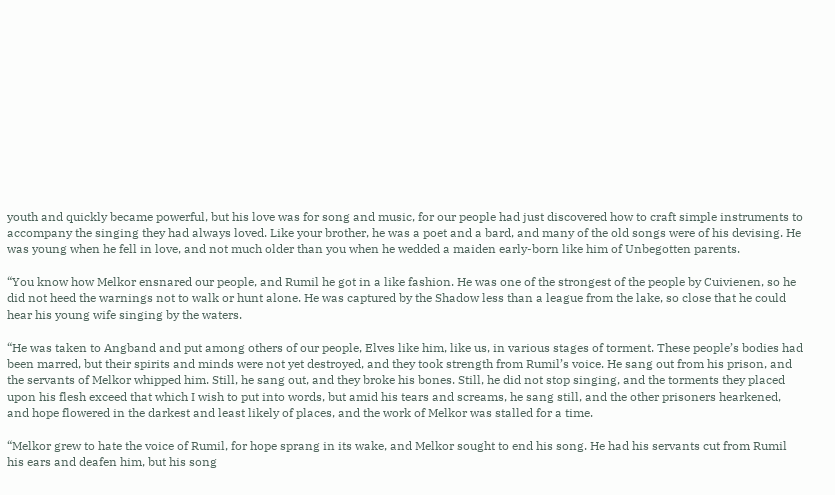youth and quickly became powerful, but his love was for song and music, for our people had just discovered how to craft simple instruments to accompany the singing they had always loved. Like your brother, he was a poet and a bard, and many of the old songs were of his devising. He was young when he fell in love, and not much older than you when he wedded a maiden early-born like him of Unbegotten parents.

“You know how Melkor ensnared our people, and Rumil he got in a like fashion. He was one of the strongest of the people by Cuivienen, so he did not heed the warnings not to walk or hunt alone. He was captured by the Shadow less than a league from the lake, so close that he could hear his young wife singing by the waters.

“He was taken to Angband and put among others of our people, Elves like him, like us, in various stages of torment. These people’s bodies had been marred, but their spirits and minds were not yet destroyed, and they took strength from Rumil’s voice. He sang out from his prison, and the servants of Melkor whipped him. Still, he sang out, and they broke his bones. Still, he did not stop singing, and the torments they placed upon his flesh exceed that which I wish to put into words, but amid his tears and screams, he sang still, and the other prisoners hearkened, and hope flowered in the darkest and least likely of places, and the work of Melkor was stalled for a time.

“Melkor grew to hate the voice of Rumil, for hope sprang in its wake, and Melkor sought to end his song. He had his servants cut from Rumil his ears and deafen him, but his song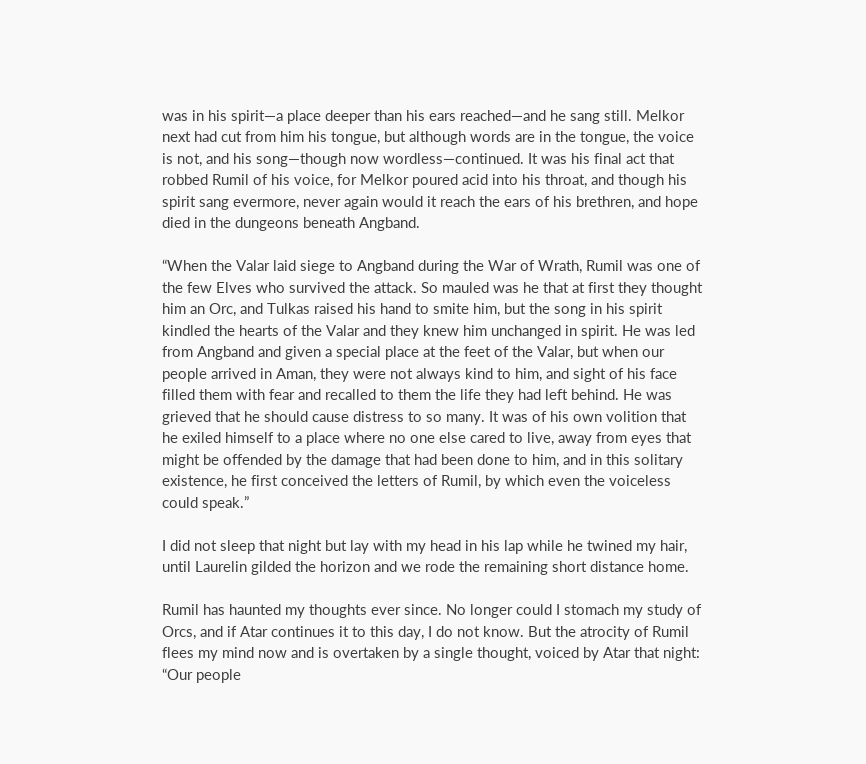was in his spirit—a place deeper than his ears reached—and he sang still. Melkor next had cut from him his tongue, but although words are in the tongue, the voice is not, and his song—though now wordless—continued. It was his final act that robbed Rumil of his voice, for Melkor poured acid into his throat, and though his spirit sang evermore, never again would it reach the ears of his brethren, and hope died in the dungeons beneath Angband.

“When the Valar laid siege to Angband during the War of Wrath, Rumil was one of the few Elves who survived the attack. So mauled was he that at first they thought him an Orc, and Tulkas raised his hand to smite him, but the song in his spirit kindled the hearts of the Valar and they knew him unchanged in spirit. He was led from Angband and given a special place at the feet of the Valar, but when our people arrived in Aman, they were not always kind to him, and sight of his face filled them with fear and recalled to them the life they had left behind. He was grieved that he should cause distress to so many. It was of his own volition that he exiled himself to a place where no one else cared to live, away from eyes that might be offended by the damage that had been done to him, and in this solitary existence, he first conceived the letters of Rumil, by which even the voiceless could speak.”

I did not sleep that night but lay with my head in his lap while he twined my hair, until Laurelin gilded the horizon and we rode the remaining short distance home.

Rumil has haunted my thoughts ever since. No longer could I stomach my study of Orcs, and if Atar continues it to this day, I do not know. But the atrocity of Rumil flees my mind now and is overtaken by a single thought, voiced by Atar that night: “Our people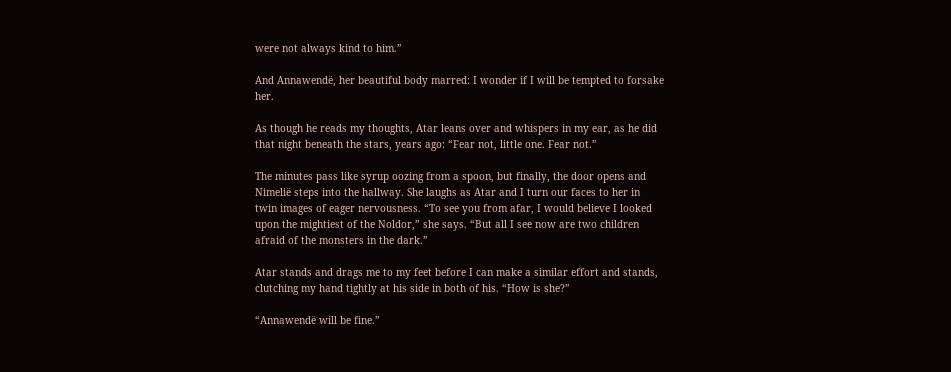were not always kind to him.”

And Annawendë, her beautiful body marred: I wonder if I will be tempted to forsake her.

As though he reads my thoughts, Atar leans over and whispers in my ear, as he did that night beneath the stars, years ago: “Fear not, little one. Fear not.”

The minutes pass like syrup oozing from a spoon, but finally, the door opens and Nimelië steps into the hallway. She laughs as Atar and I turn our faces to her in twin images of eager nervousness. “To see you from afar, I would believe I looked upon the mightiest of the Noldor,” she says. “But all I see now are two children afraid of the monsters in the dark.”

Atar stands and drags me to my feet before I can make a similar effort and stands, clutching my hand tightly at his side in both of his. “How is she?”

“Annawendë will be fine.”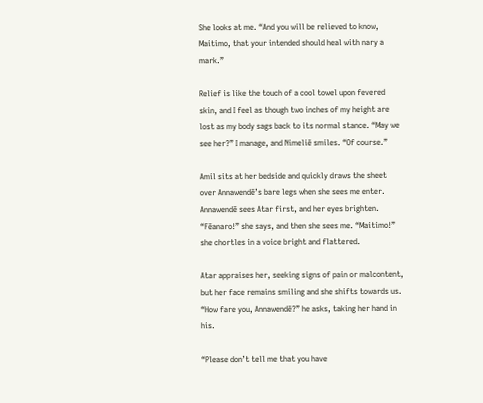She looks at me. “And you will be relieved to know, Maitimo, that your intended should heal with nary a mark.”

Relief is like the touch of a cool towel upon fevered skin, and I feel as though two inches of my height are lost as my body sags back to its normal stance. “May we see her?” I manage, and Nimelië smiles. “Of course.”

Amil sits at her bedside and quickly draws the sheet over Annawendë’s bare legs when she sees me enter. Annawendë sees Atar first, and her eyes brighten. “Fëanaro!” she says, and then she sees me. “Maitimo!” she chortles in a voice bright and flattered.

Atar appraises her, seeking signs of pain or malcontent, but her face remains smiling and she shifts towards us. “How fare you, Annawendë?” he asks, taking her hand in his.

“Please don’t tell me that you have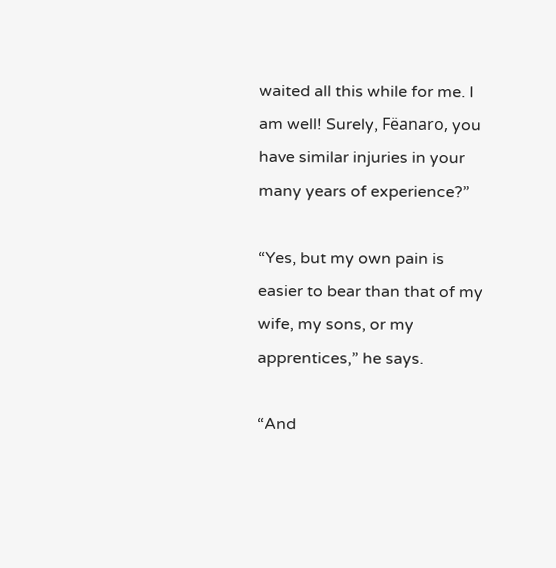waited all this while for me. I am well! Surely, Fëanaro, you have similar injuries in your many years of experience?”

“Yes, but my own pain is easier to bear than that of my wife, my sons, or my apprentices,” he says.

“And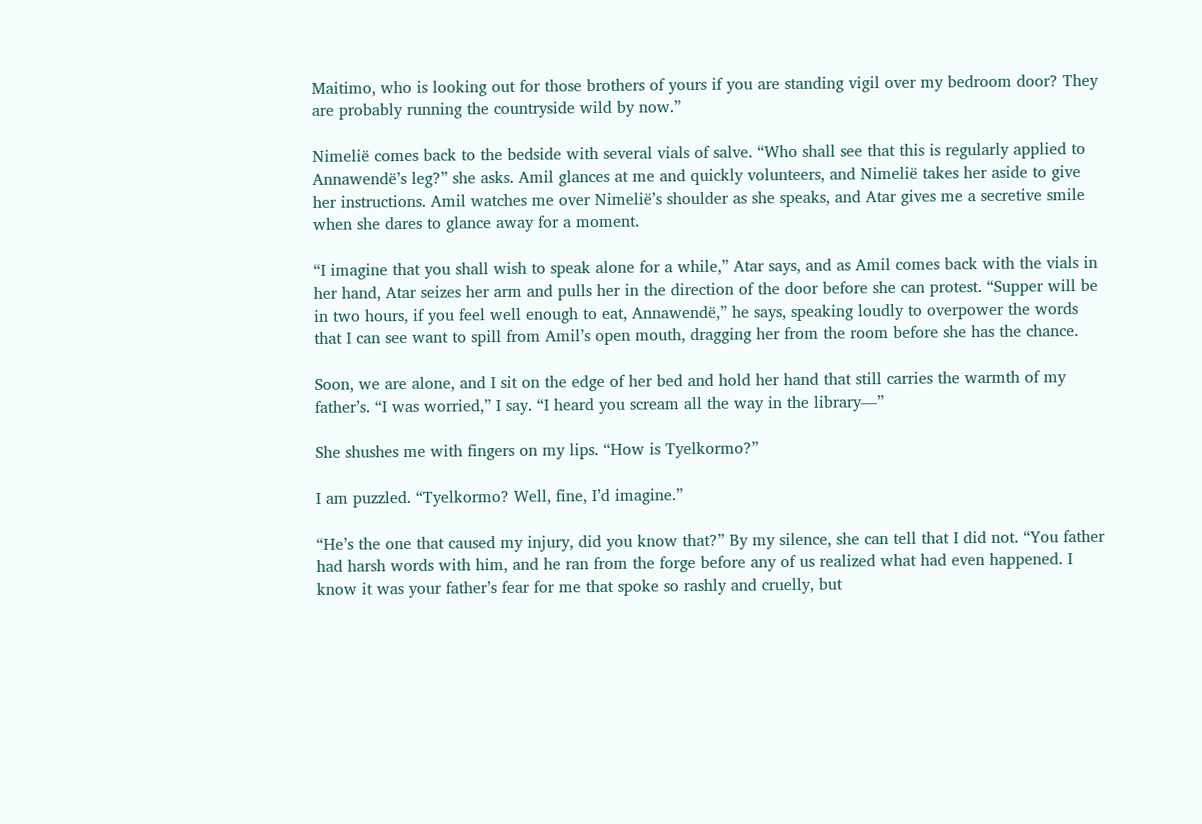Maitimo, who is looking out for those brothers of yours if you are standing vigil over my bedroom door? They are probably running the countryside wild by now.”

Nimelië comes back to the bedside with several vials of salve. “Who shall see that this is regularly applied to Annawendë’s leg?” she asks. Amil glances at me and quickly volunteers, and Nimelië takes her aside to give her instructions. Amil watches me over Nimelië’s shoulder as she speaks, and Atar gives me a secretive smile when she dares to glance away for a moment.

“I imagine that you shall wish to speak alone for a while,” Atar says, and as Amil comes back with the vials in her hand, Atar seizes her arm and pulls her in the direction of the door before she can protest. “Supper will be in two hours, if you feel well enough to eat, Annawendë,” he says, speaking loudly to overpower the words that I can see want to spill from Amil’s open mouth, dragging her from the room before she has the chance.

Soon, we are alone, and I sit on the edge of her bed and hold her hand that still carries the warmth of my father’s. “I was worried,” I say. “I heard you scream all the way in the library—”

She shushes me with fingers on my lips. “How is Tyelkormo?”

I am puzzled. “Tyelkormo? Well, fine, I’d imagine.”

“He’s the one that caused my injury, did you know that?” By my silence, she can tell that I did not. “You father had harsh words with him, and he ran from the forge before any of us realized what had even happened. I know it was your father’s fear for me that spoke so rashly and cruelly, but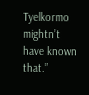Tyelkormo mightn’t have known that.”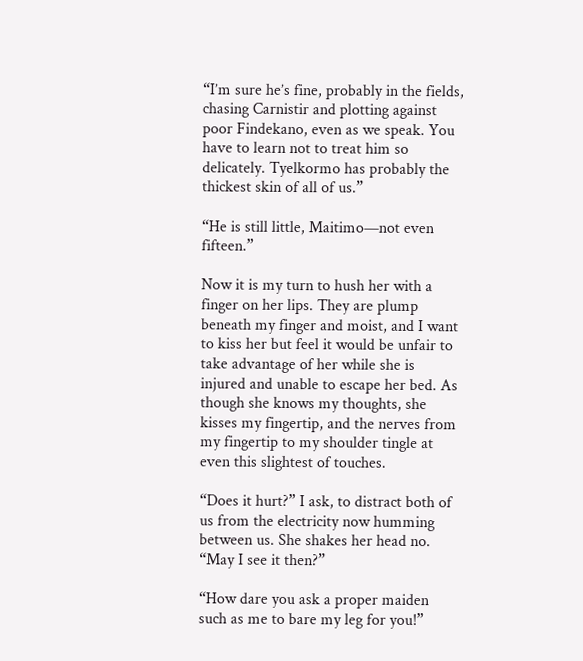“I’m sure he’s fine, probably in the fields, chasing Carnistir and plotting against poor Findekano, even as we speak. You have to learn not to treat him so delicately. Tyelkormo has probably the thickest skin of all of us.”

“He is still little, Maitimo—not even fifteen.”

Now it is my turn to hush her with a finger on her lips. They are plump beneath my finger and moist, and I want to kiss her but feel it would be unfair to take advantage of her while she is injured and unable to escape her bed. As though she knows my thoughts, she kisses my fingertip, and the nerves from my fingertip to my shoulder tingle at even this slightest of touches.

“Does it hurt?” I ask, to distract both of us from the electricity now humming between us. She shakes her head no. “May I see it then?”

“How dare you ask a proper maiden such as me to bare my leg for you!”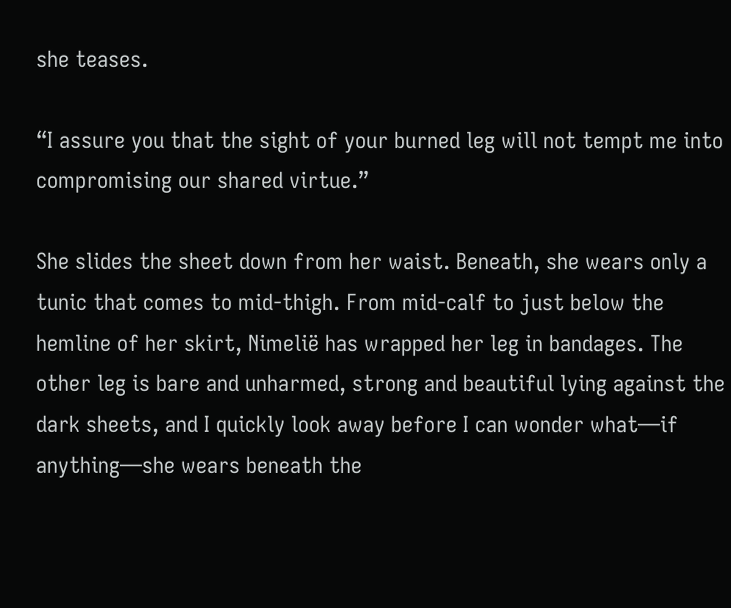she teases.

“I assure you that the sight of your burned leg will not tempt me into compromising our shared virtue.”

She slides the sheet down from her waist. Beneath, she wears only a tunic that comes to mid-thigh. From mid-calf to just below the hemline of her skirt, Nimelië has wrapped her leg in bandages. The other leg is bare and unharmed, strong and beautiful lying against the dark sheets, and I quickly look away before I can wonder what—if anything—she wears beneath the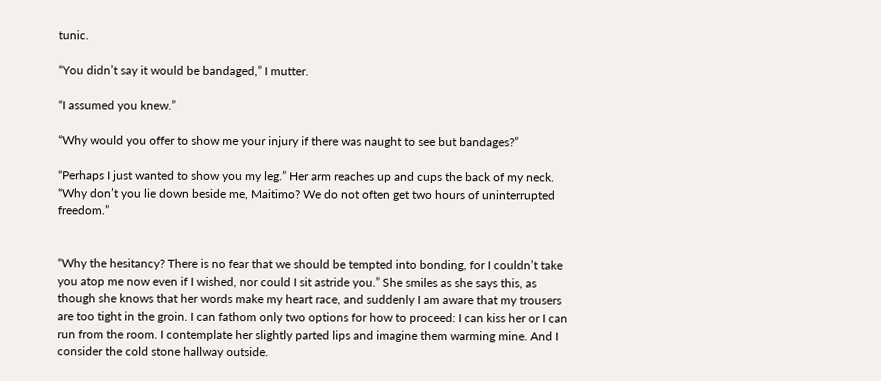tunic.

“You didn’t say it would be bandaged,” I mutter.

“I assumed you knew.”

“Why would you offer to show me your injury if there was naught to see but bandages?”

“Perhaps I just wanted to show you my leg.” Her arm reaches up and cups the back of my neck. “Why don’t you lie down beside me, Maitimo? We do not often get two hours of uninterrupted freedom.”


“Why the hesitancy? There is no fear that we should be tempted into bonding, for I couldn’t take you atop me now even if I wished, nor could I sit astride you.” She smiles as she says this, as though she knows that her words make my heart race, and suddenly I am aware that my trousers are too tight in the groin. I can fathom only two options for how to proceed: I can kiss her or I can run from the room. I contemplate her slightly parted lips and imagine them warming mine. And I consider the cold stone hallway outside.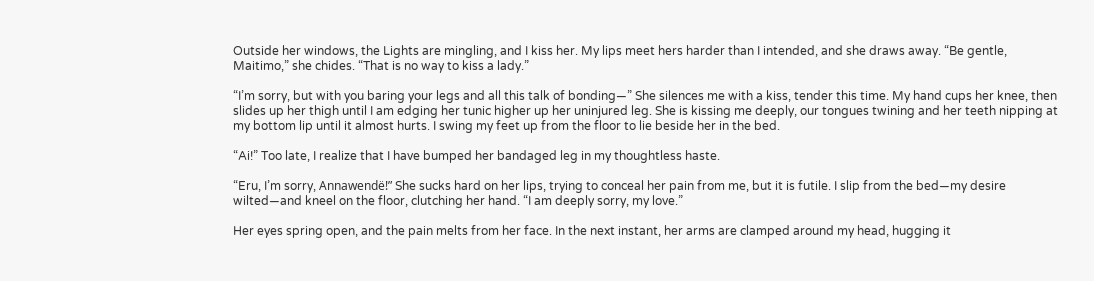Outside her windows, the Lights are mingling, and I kiss her. My lips meet hers harder than I intended, and she draws away. “Be gentle, Maitimo,” she chides. “That is no way to kiss a lady.”

“I’m sorry, but with you baring your legs and all this talk of bonding—” She silences me with a kiss, tender this time. My hand cups her knee, then slides up her thigh until I am edging her tunic higher up her uninjured leg. She is kissing me deeply, our tongues twining and her teeth nipping at my bottom lip until it almost hurts. I swing my feet up from the floor to lie beside her in the bed.

“Ai!” Too late, I realize that I have bumped her bandaged leg in my thoughtless haste.

“Eru, I’m sorry, Annawendë!” She sucks hard on her lips, trying to conceal her pain from me, but it is futile. I slip from the bed—my desire wilted—and kneel on the floor, clutching her hand. “I am deeply sorry, my love.”

Her eyes spring open, and the pain melts from her face. In the next instant, her arms are clamped around my head, hugging it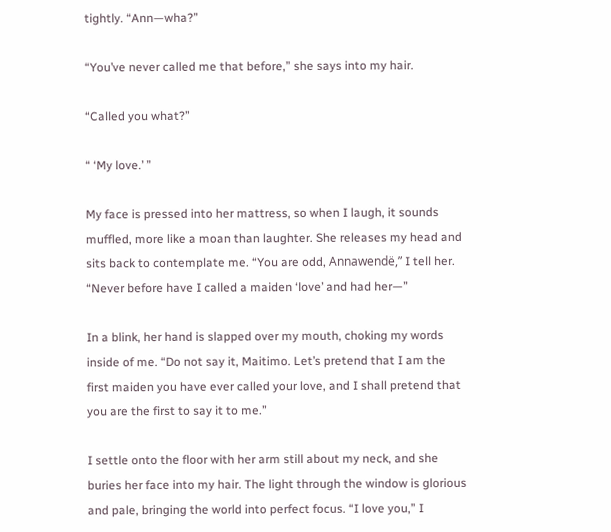tightly. “Ann—wha?”

“You’ve never called me that before,” she says into my hair.

“Called you what?”

“ ‘My love.’ ”

My face is pressed into her mattress, so when I laugh, it sounds muffled, more like a moan than laughter. She releases my head and sits back to contemplate me. “You are odd, Annawendë,” I tell her. “Never before have I called a maiden ‘love’ and had her—”

In a blink, her hand is slapped over my mouth, choking my words inside of me. “Do not say it, Maitimo. Let’s pretend that I am the first maiden you have ever called your love, and I shall pretend that you are the first to say it to me.”

I settle onto the floor with her arm still about my neck, and she buries her face into my hair. The light through the window is glorious and pale, bringing the world into perfect focus. “I love you,” I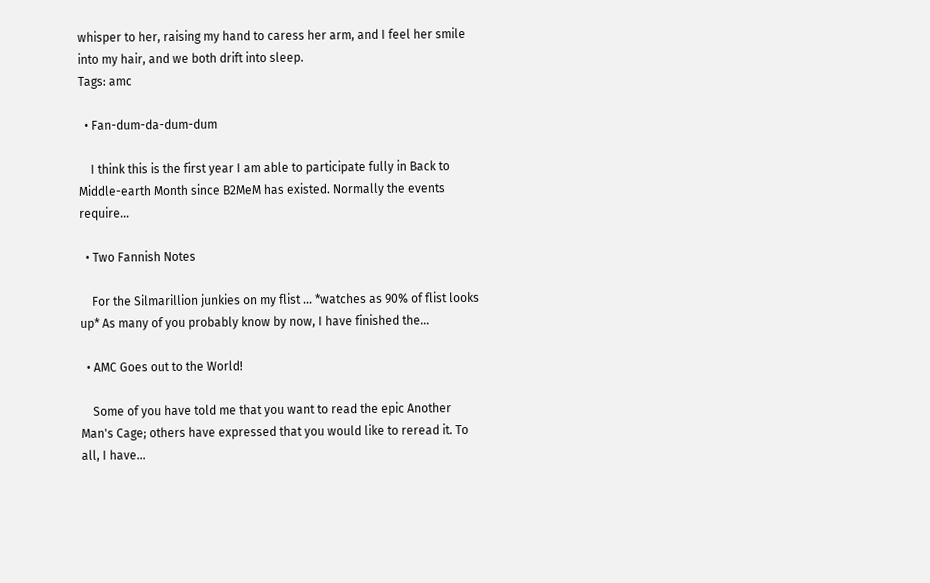whisper to her, raising my hand to caress her arm, and I feel her smile into my hair, and we both drift into sleep.
Tags: amc

  • Fan-dum-da-dum-dum

    I think this is the first year I am able to participate fully in Back to Middle-earth Month since B2MeM has existed. Normally the events require…

  • Two Fannish Notes

    For the Silmarillion junkies on my flist ... *watches as 90% of flist looks up* As many of you probably know by now, I have finished the…

  • AMC Goes out to the World!

    Some of you have told me that you want to read the epic Another Man's Cage; others have expressed that you would like to reread it. To all, I have…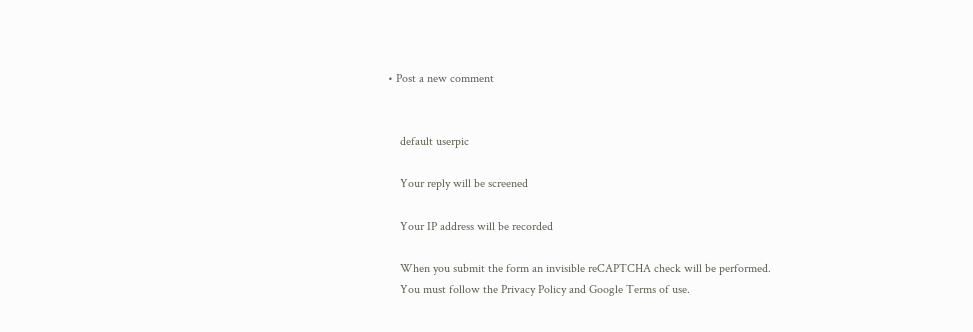• Post a new comment


    default userpic

    Your reply will be screened

    Your IP address will be recorded

    When you submit the form an invisible reCAPTCHA check will be performed.
    You must follow the Privacy Policy and Google Terms of use.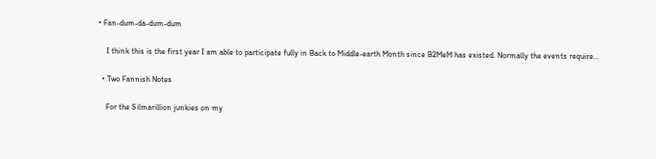• Fan-dum-da-dum-dum

    I think this is the first year I am able to participate fully in Back to Middle-earth Month since B2MeM has existed. Normally the events require…

  • Two Fannish Notes

    For the Silmarillion junkies on my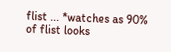flist ... *watches as 90% of flist looks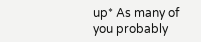up* As many of you probably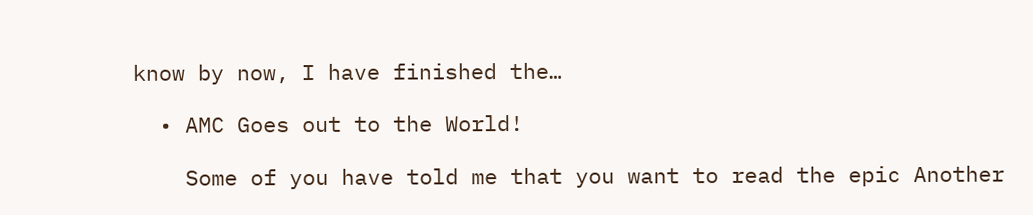know by now, I have finished the…

  • AMC Goes out to the World!

    Some of you have told me that you want to read the epic Another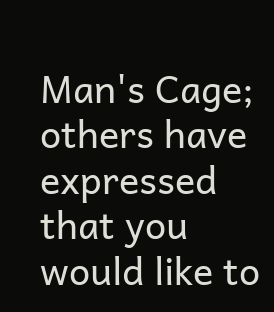Man's Cage; others have expressed that you would like to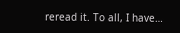reread it. To all, I have…